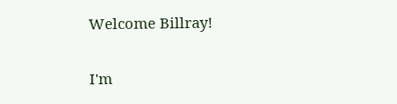Welcome Billray!

I'm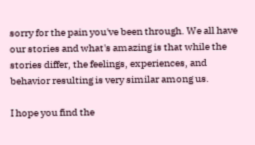sorry for the pain you've been through. We all have our stories and what's amazing is that while the stories differ, the feelings, experiences, and behavior resulting is very similar among us.

I hope you find the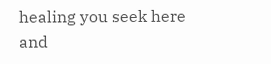healing you seek here and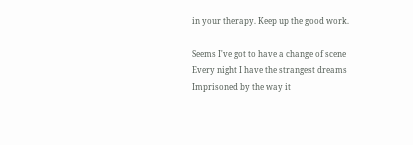in your therapy. Keep up the good work.

Seems I've got to have a change of scene
Every night I have the strangest dreams
Imprisoned by the way it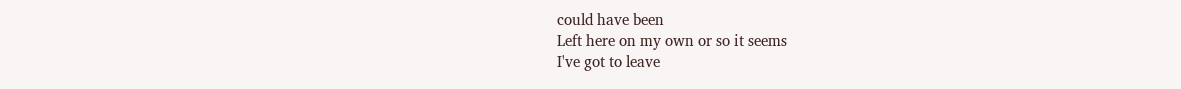could have been
Left here on my own or so it seems
I've got to leave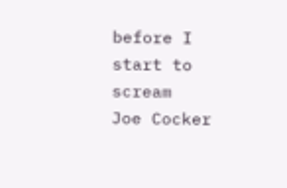before I start to scream
Joe Cocker